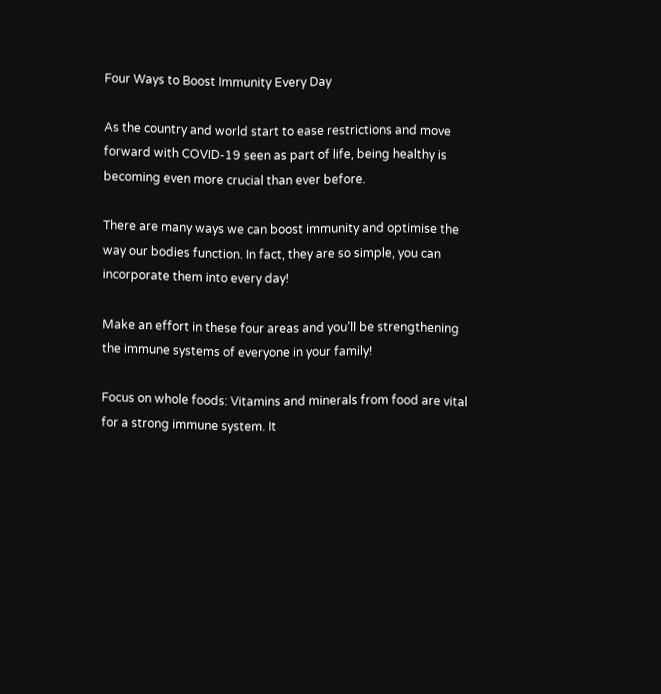Four Ways to Boost Immunity Every Day

As the country and world start to ease restrictions and move forward with COVID-19 seen as part of life, being healthy is becoming even more crucial than ever before.

There are many ways we can boost immunity and optimise the way our bodies function. In fact, they are so simple, you can incorporate them into every day!

Make an effort in these four areas and you’ll be strengthening the immune systems of everyone in your family!

Focus on whole foods: Vitamins and minerals from food are vital for a strong immune system. It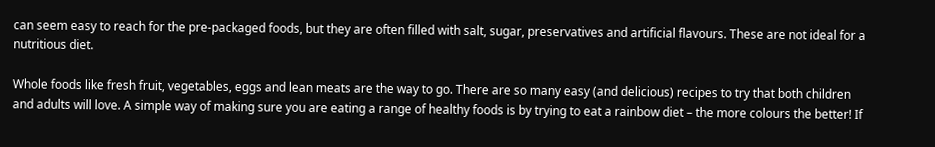can seem easy to reach for the pre-packaged foods, but they are often filled with salt, sugar, preservatives and artificial flavours. These are not ideal for a nutritious diet.

Whole foods like fresh fruit, vegetables, eggs and lean meats are the way to go. There are so many easy (and delicious) recipes to try that both children and adults will love. A simple way of making sure you are eating a range of healthy foods is by trying to eat a rainbow diet – the more colours the better! If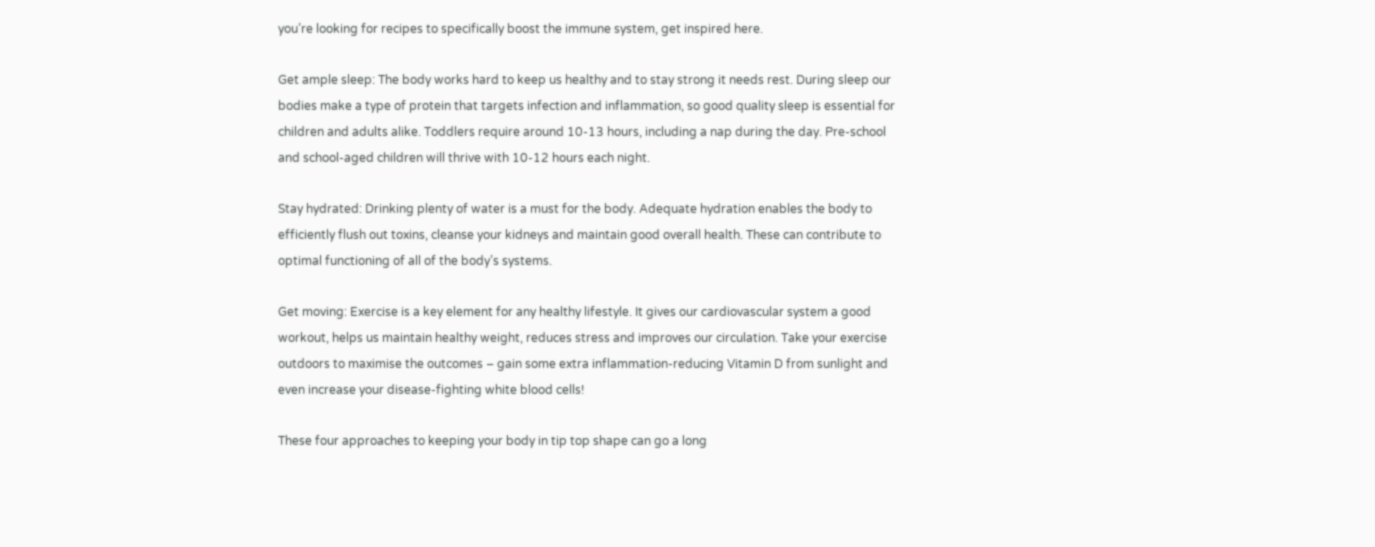you’re looking for recipes to specifically boost the immune system, get inspired here.

Get ample sleep: The body works hard to keep us healthy and to stay strong it needs rest. During sleep our bodies make a type of protein that targets infection and inflammation, so good quality sleep is essential for children and adults alike. Toddlers require around 10-13 hours, including a nap during the day. Pre-school and school-aged children will thrive with 10-12 hours each night.

Stay hydrated: Drinking plenty of water is a must for the body. Adequate hydration enables the body to efficiently flush out toxins, cleanse your kidneys and maintain good overall health. These can contribute to optimal functioning of all of the body’s systems.

Get moving: Exercise is a key element for any healthy lifestyle. It gives our cardiovascular system a good workout, helps us maintain healthy weight, reduces stress and improves our circulation. Take your exercise outdoors to maximise the outcomes – gain some extra inflammation-reducing Vitamin D from sunlight and even increase your disease-fighting white blood cells!

These four approaches to keeping your body in tip top shape can go a long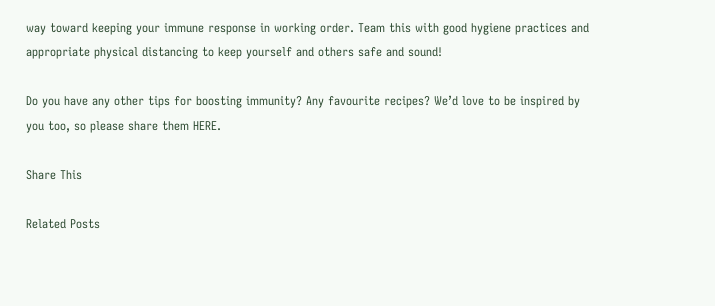way toward keeping your immune response in working order. Team this with good hygiene practices and appropriate physical distancing to keep yourself and others safe and sound!

Do you have any other tips for boosting immunity? Any favourite recipes? We’d love to be inspired by you too, so please share them HERE.

Share This

Related Posts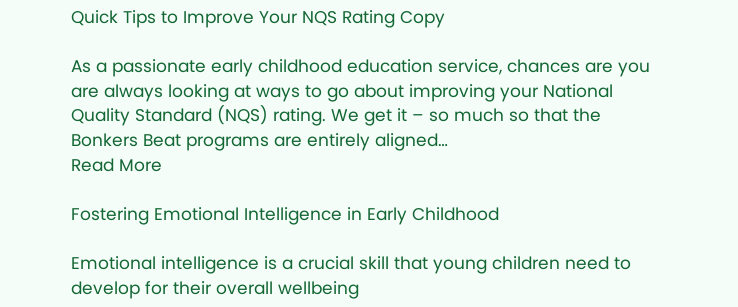Quick Tips to Improve Your NQS Rating Copy

As a passionate early childhood education service, chances are you are always looking at ways to go about improving your National Quality Standard (NQS) rating. We get it – so much so that the Bonkers Beat programs are entirely aligned…
Read More

Fostering Emotional Intelligence in Early Childhood

Emotional intelligence is a crucial skill that young children need to develop for their overall wellbeing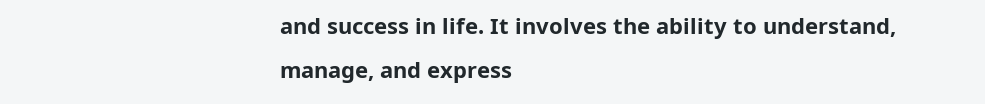and success in life. It involves the ability to understand, manage, and express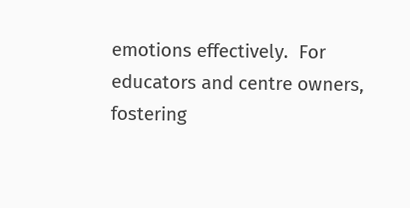emotions effectively.  For educators and centre owners, fostering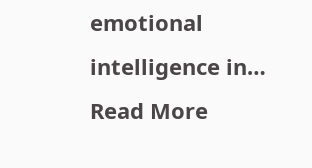emotional intelligence in…
Read More